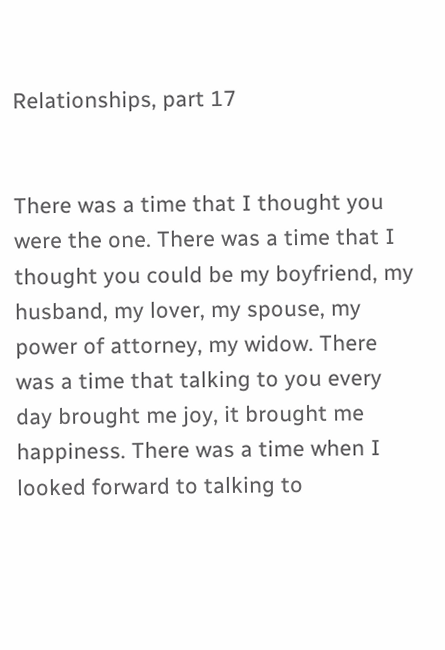Relationships, part 17


There was a time that I thought you were the one. There was a time that I thought you could be my boyfriend, my husband, my lover, my spouse, my power of attorney, my widow. There was a time that talking to you every day brought me joy, it brought me happiness. There was a time when I looked forward to talking to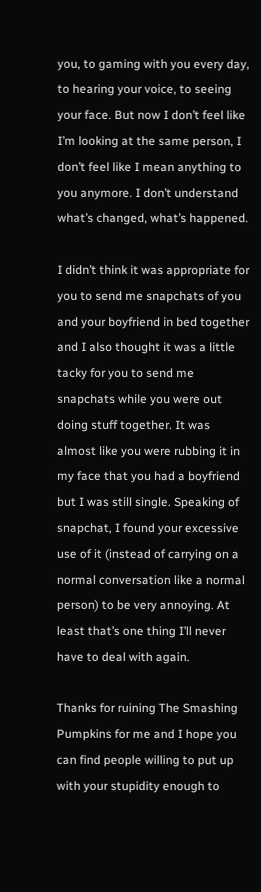you, to gaming with you every day, to hearing your voice, to seeing your face. But now I don’t feel like I’m looking at the same person, I don’t feel like I mean anything to you anymore. I don’t understand what’s changed, what’s happened.

I didn’t think it was appropriate for you to send me snapchats of you and your boyfriend in bed together and I also thought it was a little tacky for you to send me snapchats while you were out doing stuff together. It was almost like you were rubbing it in my face that you had a boyfriend but I was still single. Speaking of snapchat, I found your excessive use of it (instead of carrying on a normal conversation like a normal person) to be very annoying. At least that’s one thing I’ll never have to deal with again.

Thanks for ruining The Smashing Pumpkins for me and I hope you can find people willing to put up with your stupidity enough to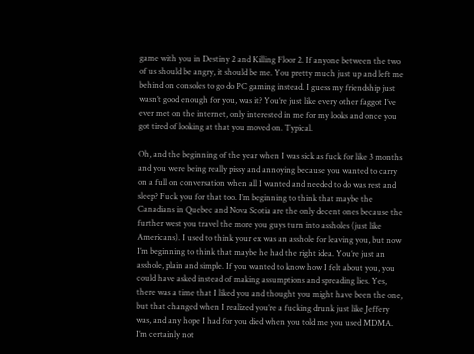game with you in Destiny 2 and Killing Floor 2. If anyone between the two of us should be angry, it should be me. You pretty much just up and left me behind on consoles to go do PC gaming instead. I guess my friendship just wasn’t good enough for you, was it? You’re just like every other faggot I’ve ever met on the internet, only interested in me for my looks and once you got tired of looking at that you moved on. Typical.

Oh, and the beginning of the year when I was sick as fuck for like 3 months and you were being really pissy and annoying because you wanted to carry on a full on conversation when all I wanted and needed to do was rest and sleep? Fuck you for that too. I’m beginning to think that maybe the Canadians in Quebec and Nova Scotia are the only decent ones because the further west you travel the more you guys turn into assholes (just like Americans). I used to think your ex was an asshole for leaving you, but now I’m beginning to think that maybe he had the right idea. You’re just an asshole, plain and simple. If you wanted to know how I felt about you, you could have asked instead of making assumptions and spreading lies. Yes, there was a time that I liked you and thought you might have been the one, but that changed when I realized you’re a fucking drunk just like Jeffery was, and any hope I had for you died when you told me you used MDMA. I’m certainly not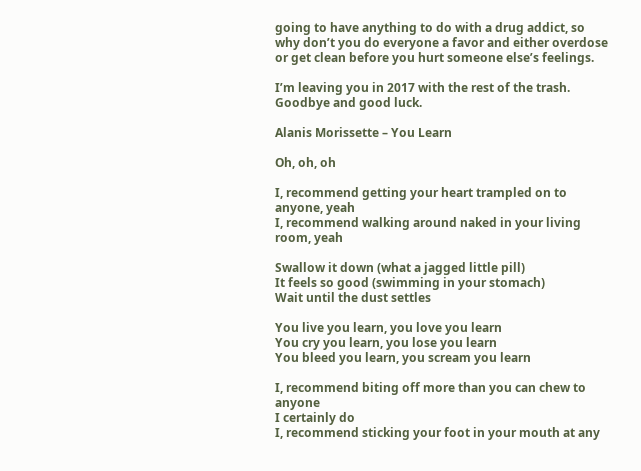going to have anything to do with a drug addict, so why don’t you do everyone a favor and either overdose or get clean before you hurt someone else’s feelings.

I’m leaving you in 2017 with the rest of the trash. Goodbye and good luck.

Alanis Morissette – You Learn

Oh, oh, oh

I, recommend getting your heart trampled on to anyone, yeah
I, recommend walking around naked in your living room, yeah

Swallow it down (what a jagged little pill)
It feels so good (swimming in your stomach)
Wait until the dust settles

You live you learn, you love you learn
You cry you learn, you lose you learn
You bleed you learn, you scream you learn

I, recommend biting off more than you can chew to anyone
I certainly do
I, recommend sticking your foot in your mouth at any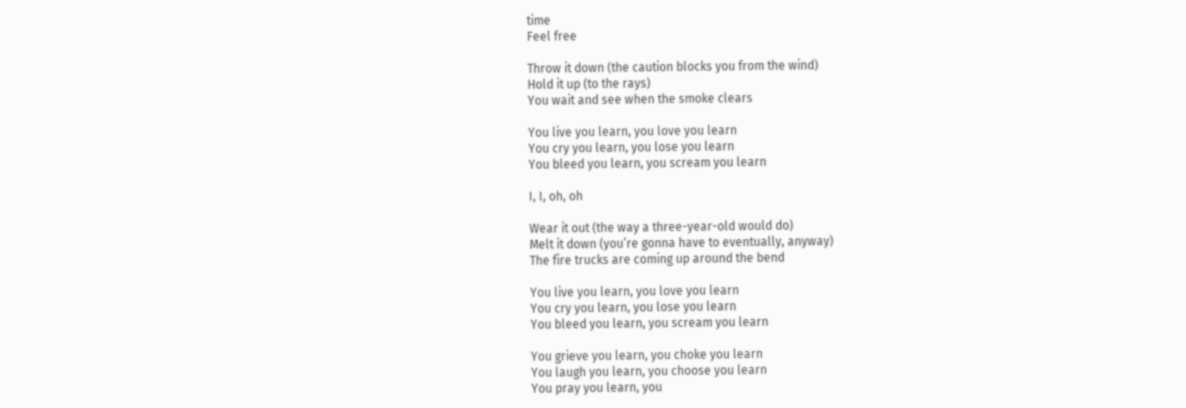time
Feel free

Throw it down (the caution blocks you from the wind)
Hold it up (to the rays)
You wait and see when the smoke clears

You live you learn, you love you learn
You cry you learn, you lose you learn
You bleed you learn, you scream you learn

I, I, oh, oh

Wear it out (the way a three-year-old would do)
Melt it down (you’re gonna have to eventually, anyway)
The fire trucks are coming up around the bend

You live you learn, you love you learn
You cry you learn, you lose you learn
You bleed you learn, you scream you learn

You grieve you learn, you choke you learn
You laugh you learn, you choose you learn
You pray you learn, you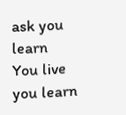ask you learn
You live you learn